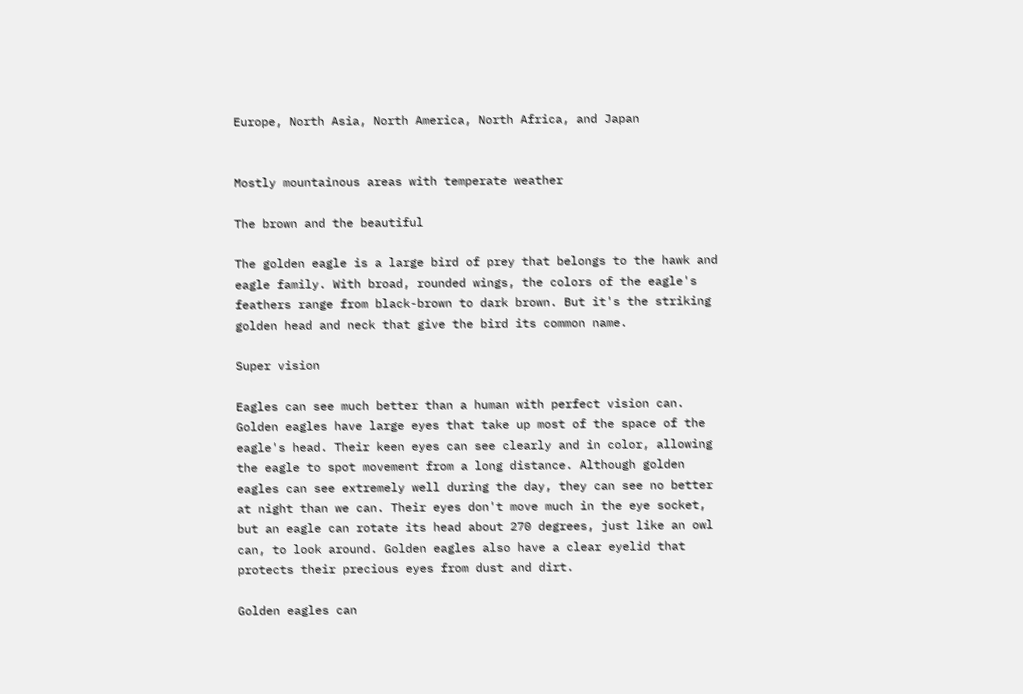Europe, North Asia, North America, North Africa, and Japan


Mostly mountainous areas with temperate weather

The brown and the beautiful

The golden eagle is a large bird of prey that belongs to the hawk and eagle family. With broad, rounded wings, the colors of the eagle's feathers range from black-brown to dark brown. But it's the striking golden head and neck that give the bird its common name.

Super vision

Eagles can see much better than a human with perfect vision can. Golden eagles have large eyes that take up most of the space of the eagle's head. Their keen eyes can see clearly and in color, allowing the eagle to spot movement from a long distance. Although golden eagles can see extremely well during the day, they can see no better at night than we can. Their eyes don't move much in the eye socket, but an eagle can rotate its head about 270 degrees, just like an owl can, to look around. Golden eagles also have a clear eyelid that protects their precious eyes from dust and dirt.

Golden eagles can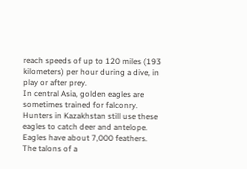reach speeds of up to 120 miles (193 kilometers) per hour during a dive, in play or after prey.
In central Asia, golden eagles are sometimes trained for falconry. Hunters in Kazakhstan still use these eagles to catch deer and antelope.
Eagles have about 7,000 feathers.
The talons of a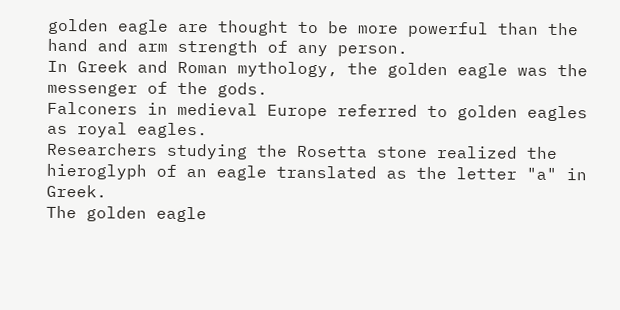golden eagle are thought to be more powerful than the hand and arm strength of any person.
In Greek and Roman mythology, the golden eagle was the messenger of the gods.
Falconers in medieval Europe referred to golden eagles as royal eagles.
Researchers studying the Rosetta stone realized the hieroglyph of an eagle translated as the letter "a" in Greek.
The golden eagle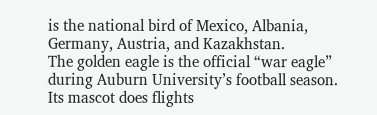is the national bird of Mexico, Albania, Germany, Austria, and Kazakhstan.
The golden eagle is the official “war eagle” during Auburn University’s football season. Its mascot does flights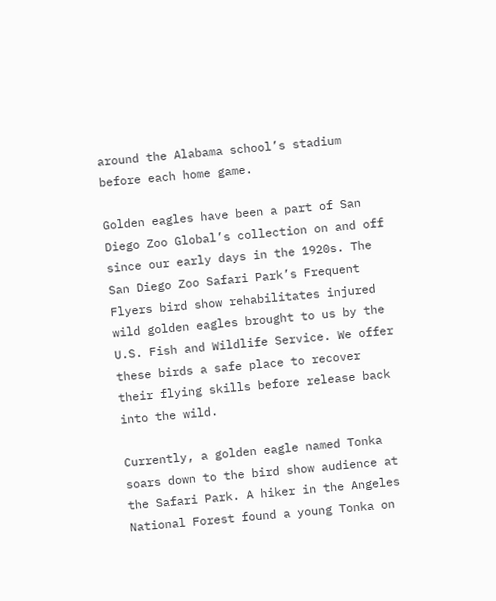around the Alabama school’s stadium before each home game.

Golden eagles have been a part of San Diego Zoo Global’s collection on and off since our early days in the 1920s. The San Diego Zoo Safari Park’s Frequent Flyers bird show rehabilitates injured wild golden eagles brought to us by the U.S. Fish and Wildlife Service. We offer these birds a safe place to recover their flying skills before release back into the wild.

Currently, a golden eagle named Tonka soars down to the bird show audience at the Safari Park. A hiker in the Angeles National Forest found a young Tonka on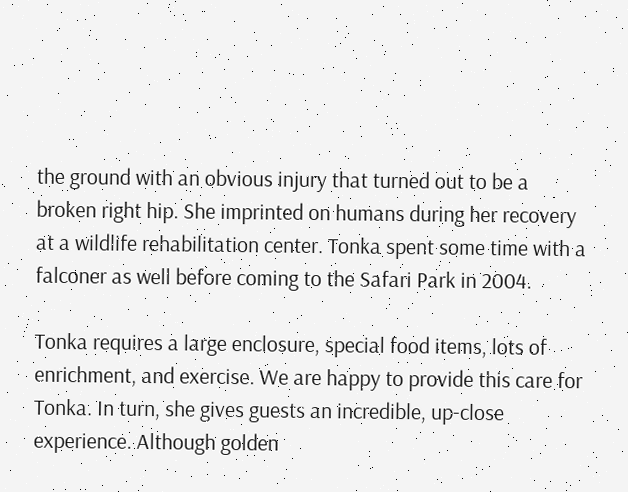the ground with an obvious injury that turned out to be a broken right hip. She imprinted on humans during her recovery at a wildlife rehabilitation center. Tonka spent some time with a falconer as well before coming to the Safari Park in 2004.

Tonka requires a large enclosure, special food items, lots of enrichment, and exercise. We are happy to provide this care for Tonka. In turn, she gives guests an incredible, up-close experience. Although golden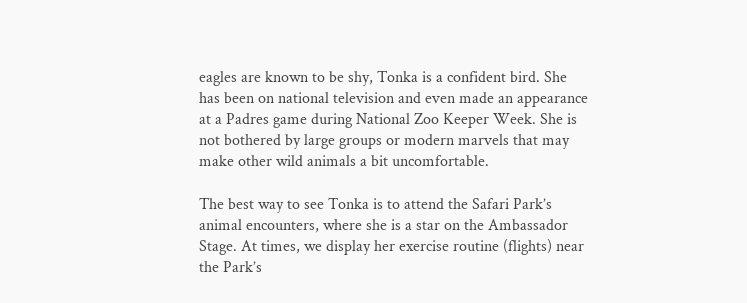eagles are known to be shy, Tonka is a confident bird. She has been on national television and even made an appearance at a Padres game during National Zoo Keeper Week. She is not bothered by large groups or modern marvels that may make other wild animals a bit uncomfortable.

The best way to see Tonka is to attend the Safari Park’s animal encounters, where she is a star on the Ambassador Stage. At times, we display her exercise routine (flights) near the Park’s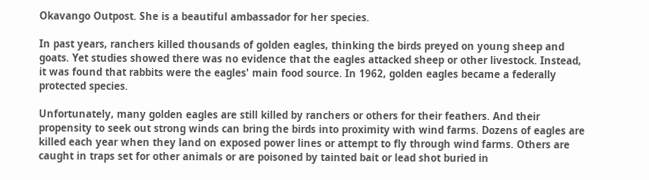Okavango Outpost. She is a beautiful ambassador for her species.

In past years, ranchers killed thousands of golden eagles, thinking the birds preyed on young sheep and goats. Yet studies showed there was no evidence that the eagles attacked sheep or other livestock. Instead, it was found that rabbits were the eagles' main food source. In 1962, golden eagles became a federally protected species.

Unfortunately, many golden eagles are still killed by ranchers or others for their feathers. And their propensity to seek out strong winds can bring the birds into proximity with wind farms. Dozens of eagles are killed each year when they land on exposed power lines or attempt to fly through wind farms. Others are caught in traps set for other animals or are poisoned by tainted bait or lead shot buried in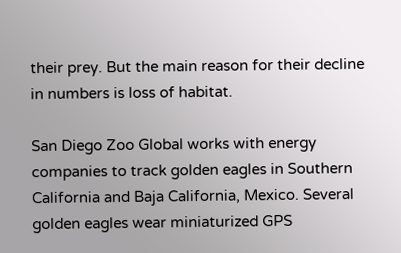their prey. But the main reason for their decline in numbers is loss of habitat.

San Diego Zoo Global works with energy companies to track golden eagles in Southern California and Baja California, Mexico. Several golden eagles wear miniaturized GPS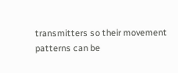transmitters so their movement patterns can be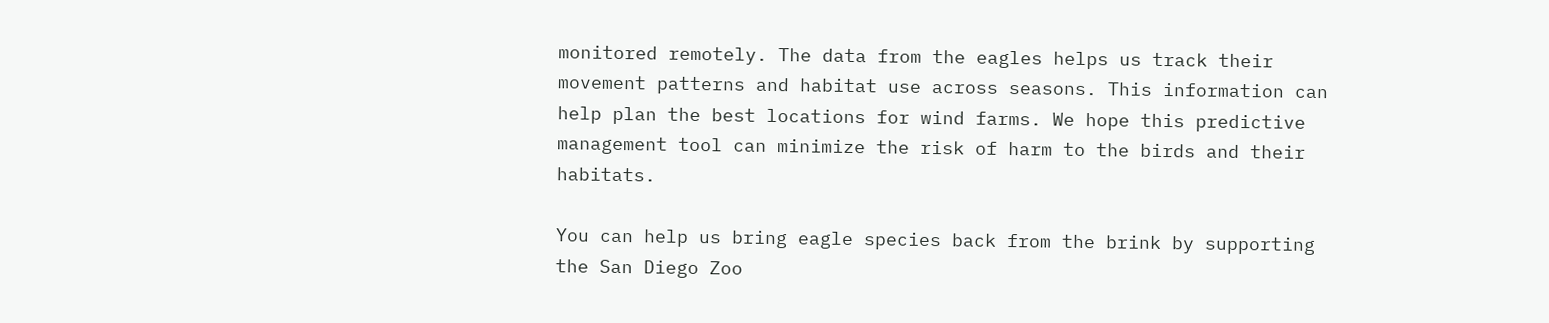monitored remotely. The data from the eagles helps us track their movement patterns and habitat use across seasons. This information can help plan the best locations for wind farms. We hope this predictive management tool can minimize the risk of harm to the birds and their habitats.

You can help us bring eagle species back from the brink by supporting the San Diego Zoo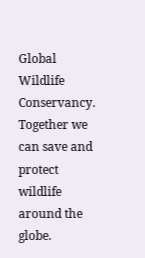Global Wildlife Conservancy. Together we can save and protect wildlife around the globe.